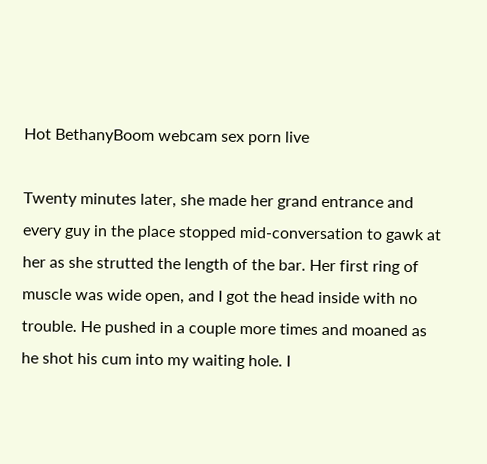Hot BethanyBoom webcam sex porn live

Twenty minutes later, she made her grand entrance and every guy in the place stopped mid-conversation to gawk at her as she strutted the length of the bar. Her first ring of muscle was wide open, and I got the head inside with no trouble. He pushed in a couple more times and moaned as he shot his cum into my waiting hole. I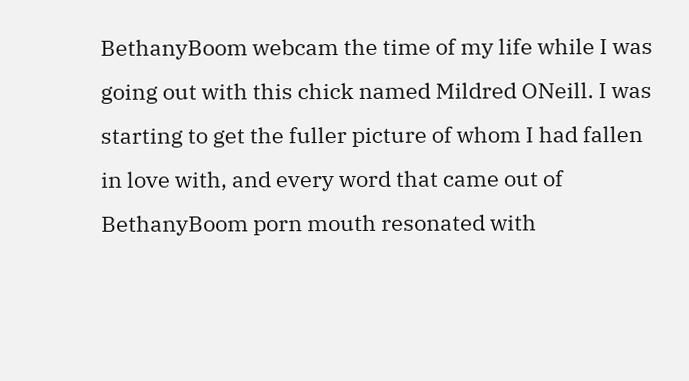BethanyBoom webcam the time of my life while I was going out with this chick named Mildred ONeill. I was starting to get the fuller picture of whom I had fallen in love with, and every word that came out of BethanyBoom porn mouth resonated with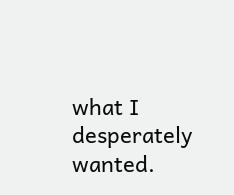what I desperately wanted.